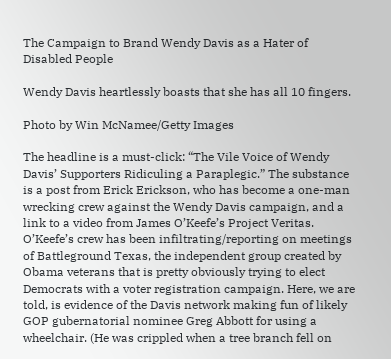The Campaign to Brand Wendy Davis as a Hater of Disabled People

Wendy Davis heartlessly boasts that she has all 10 fingers.

Photo by Win McNamee/Getty Images

The headline is a must-click: “The Vile Voice of Wendy Davis’ Supporters Ridiculing a Paraplegic.” The substance is a post from Erick Erickson, who has become a one-man wrecking crew against the Wendy Davis campaign, and a link to a video from James O’Keefe’s Project Veritas. O’Keefe’s crew has been infiltrating/reporting on meetings of Battleground Texas, the independent group created by Obama veterans that is pretty obviously trying to elect Democrats with a voter registration campaign. Here, we are told, is evidence of the Davis network making fun of likely GOP gubernatorial nominee Greg Abbott for using a wheelchair. (He was crippled when a tree branch fell on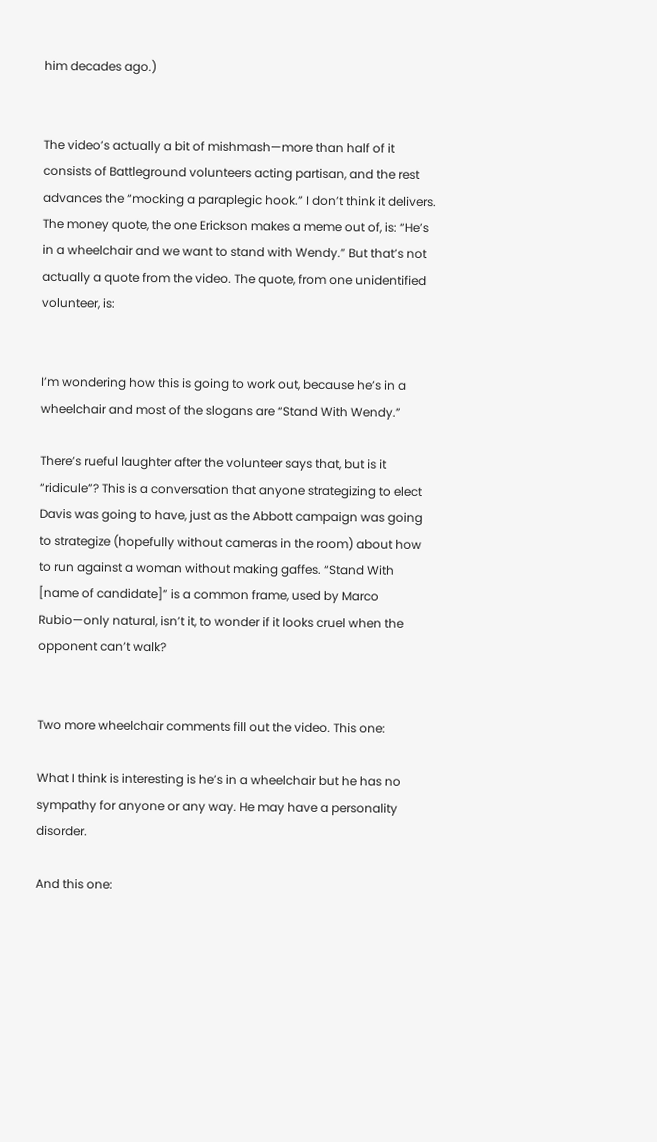him decades ago.)


The video’s actually a bit of mishmash—more than half of it consists of Battleground volunteers acting partisan, and the rest advances the “mocking a paraplegic hook.” I don’t think it delivers. The money quote, the one Erickson makes a meme out of, is: “He’s in a wheelchair and we want to stand with Wendy.” But that’s not actually a quote from the video. The quote, from one unidentified volunteer, is:


I’m wondering how this is going to work out, because he’s in a wheelchair and most of the slogans are “Stand With Wendy.”

There’s rueful laughter after the volunteer says that, but is it “ridicule”? This is a conversation that anyone strategizing to elect Davis was going to have, just as the Abbott campaign was going to strategize (hopefully without cameras in the room) about how to run against a woman without making gaffes. “Stand With [name of candidate]” is a common frame, used by Marco Rubio—only natural, isn’t it, to wonder if it looks cruel when the opponent can’t walk?


Two more wheelchair comments fill out the video. This one:

What I think is interesting is he’s in a wheelchair but he has no sympathy for anyone or any way. He may have a personality disorder.

And this one: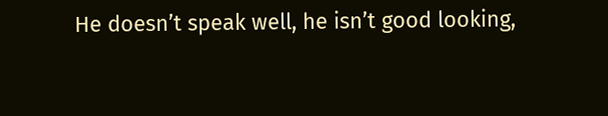He doesn’t speak well, he isn’t good looking,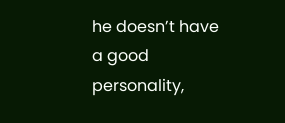he doesn’t have a good personality,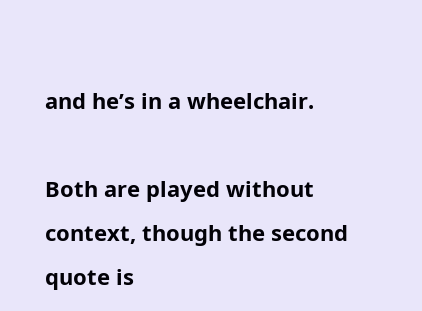and he’s in a wheelchair.

Both are played without context, though the second quote is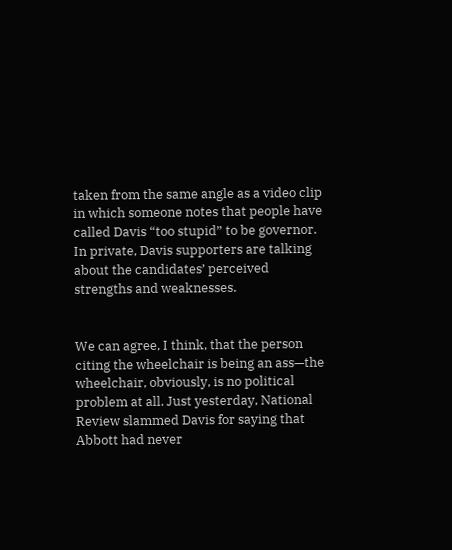taken from the same angle as a video clip in which someone notes that people have called Davis “too stupid” to be governor. In private, Davis supporters are talking about the candidates’ perceived strengths and weaknesses.


We can agree, I think, that the person citing the wheelchair is being an ass—the wheelchair, obviously, is no political problem at all. Just yesterday, National Review slammed Davis for saying that Abbott had never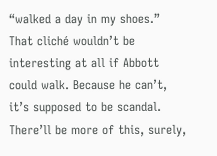“walked a day in my shoes.” That cliché wouldn’t be interesting at all if Abbott could walk. Because he can’t, it’s supposed to be scandal. There’ll be more of this, surely,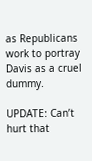as Republicans work to portray Davis as a cruel dummy.

UPDATE: Can’t hurt that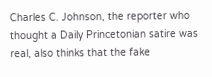Charles C. Johnson, the reporter who thought a Daily Princetonian satire was real, also thinks that the fake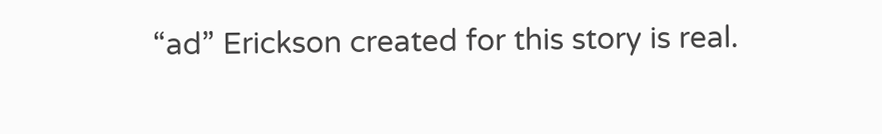“ad” Erickson created for this story is real.